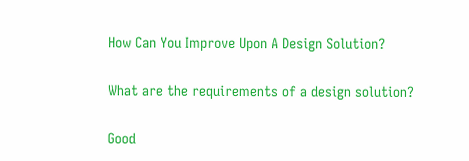How Can You Improve Upon A Design Solution?

What are the requirements of a design solution?

Good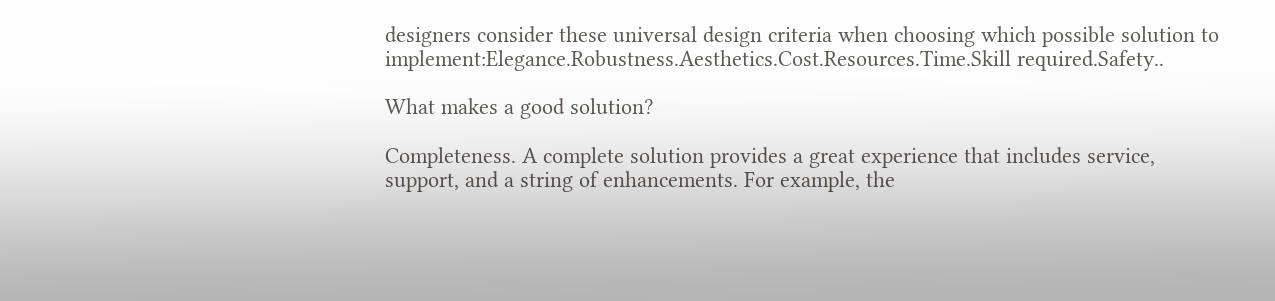designers consider these universal design criteria when choosing which possible solution to implement:Elegance.Robustness.Aesthetics.Cost.Resources.Time.Skill required.Safety..

What makes a good solution?

Completeness. A complete solution provides a great experience that includes service, support, and a string of enhancements. For example, the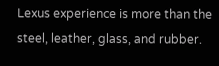Lexus experience is more than the steel, leather, glass, and rubber.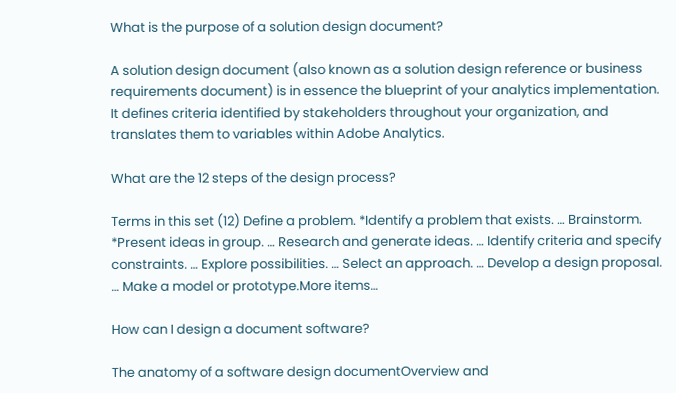What is the purpose of a solution design document?

A solution design document (also known as a solution design reference or business requirements document) is in essence the blueprint of your analytics implementation. It defines criteria identified by stakeholders throughout your organization, and translates them to variables within Adobe Analytics.

What are the 12 steps of the design process?

Terms in this set (12) Define a problem. *Identify a problem that exists. … Brainstorm. *Present ideas in group. … Research and generate ideas. … Identify criteria and specify constraints. … Explore possibilities. … Select an approach. … Develop a design proposal. … Make a model or prototype.More items…

How can I design a document software?

The anatomy of a software design documentOverview and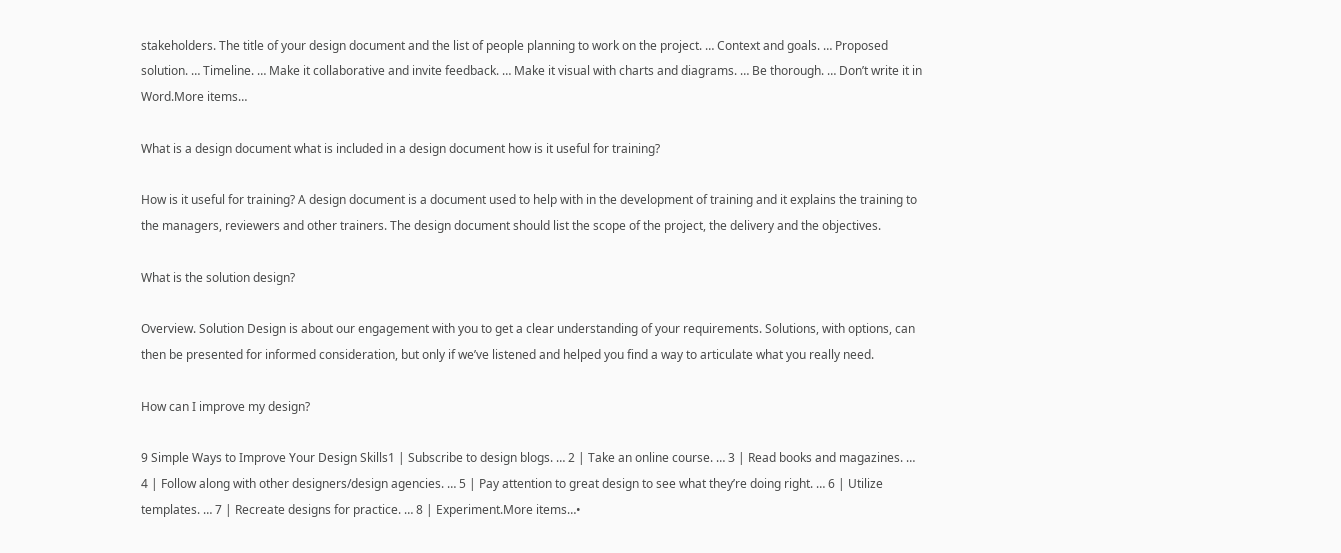stakeholders. The title of your design document and the list of people planning to work on the project. … Context and goals. … Proposed solution. … Timeline. … Make it collaborative and invite feedback. … Make it visual with charts and diagrams. … Be thorough. … Don’t write it in Word.More items…

What is a design document what is included in a design document how is it useful for training?

How is it useful for training? A design document is a document used to help with in the development of training and it explains the training to the managers, reviewers and other trainers. The design document should list the scope of the project, the delivery and the objectives.

What is the solution design?

Overview. Solution Design is about our engagement with you to get a clear understanding of your requirements. Solutions, with options, can then be presented for informed consideration, but only if we’ve listened and helped you find a way to articulate what you really need.

How can I improve my design?

9 Simple Ways to Improve Your Design Skills1 | Subscribe to design blogs. … 2 | Take an online course. … 3 | Read books and magazines. … 4 | Follow along with other designers/design agencies. … 5 | Pay attention to great design to see what they’re doing right. … 6 | Utilize templates. … 7 | Recreate designs for practice. … 8 | Experiment.More items…•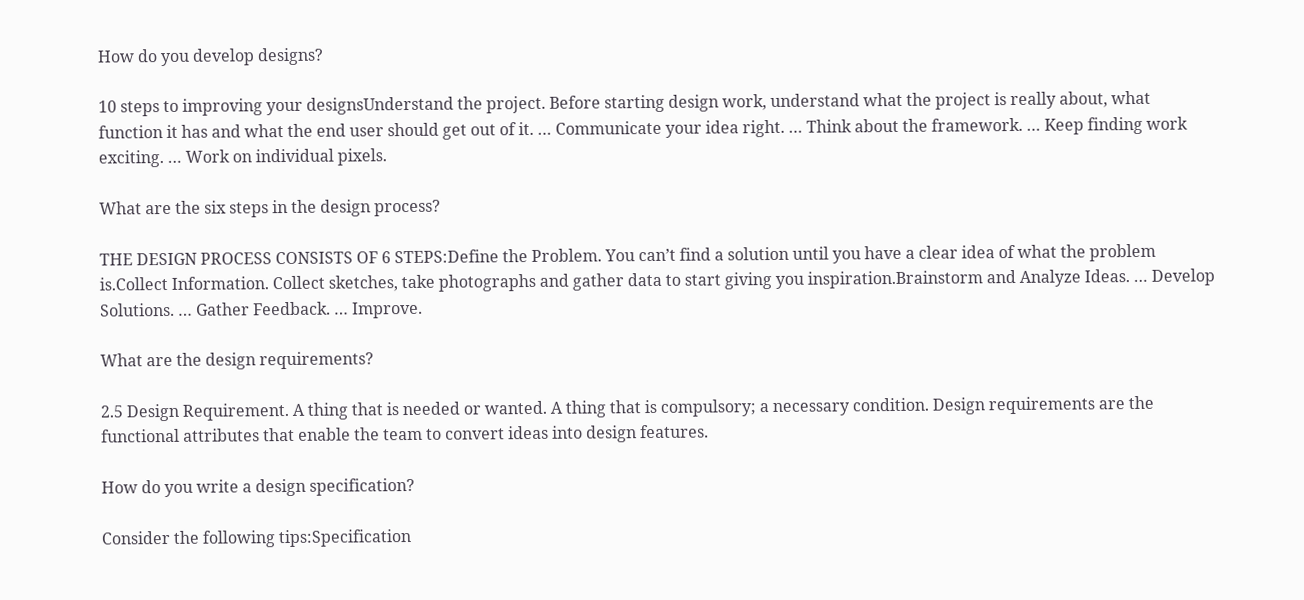How do you develop designs?

10 steps to improving your designsUnderstand the project. Before starting design work, understand what the project is really about, what function it has and what the end user should get out of it. … Communicate your idea right. … Think about the framework. … Keep finding work exciting. … Work on individual pixels.

What are the six steps in the design process?

THE DESIGN PROCESS CONSISTS OF 6 STEPS:Define the Problem. You can’t find a solution until you have a clear idea of what the problem is.Collect Information. Collect sketches, take photographs and gather data to start giving you inspiration.Brainstorm and Analyze Ideas. … Develop Solutions. … Gather Feedback. … Improve.

What are the design requirements?

2.5 Design Requirement. A thing that is needed or wanted. A thing that is compulsory; a necessary condition. Design requirements are the functional attributes that enable the team to convert ideas into design features.

How do you write a design specification?

Consider the following tips:Specification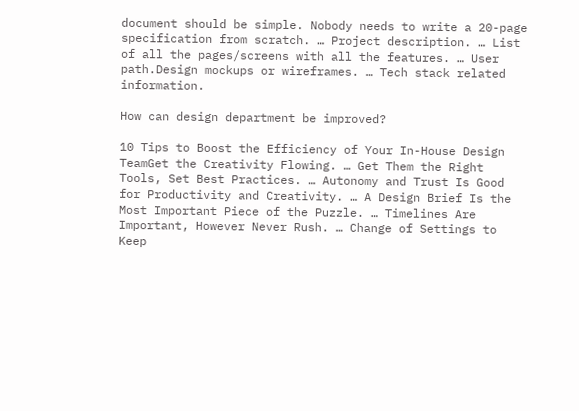document should be simple. Nobody needs to write a 20-page specification from scratch. … Project description. … List of all the pages/screens with all the features. … User path.Design mockups or wireframes. … Tech stack related information.

How can design department be improved?

10 Tips to Boost the Efficiency of Your In-House Design TeamGet the Creativity Flowing. … Get Them the Right Tools, Set Best Practices. … Autonomy and Trust Is Good for Productivity and Creativity. … A Design Brief Is the Most Important Piece of the Puzzle. … Timelines Are Important, However Never Rush. … Change of Settings to Keep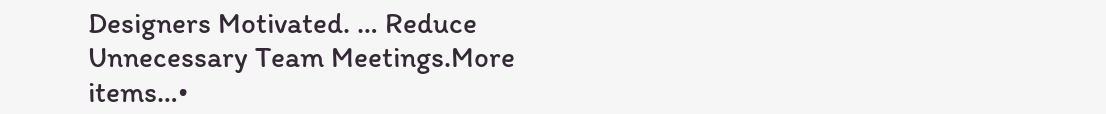Designers Motivated. … Reduce Unnecessary Team Meetings.More items…•